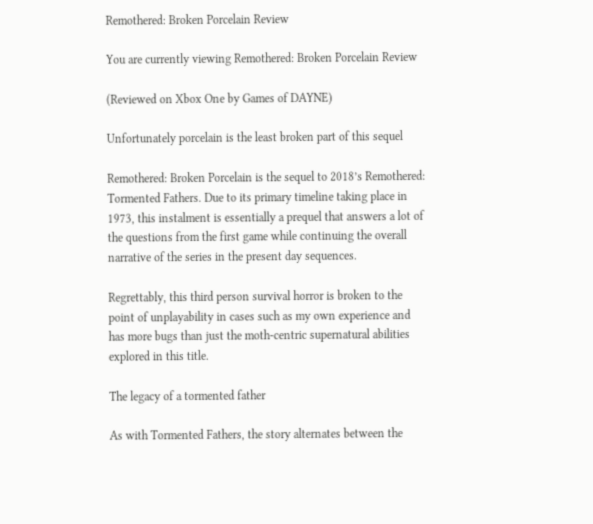Remothered: Broken Porcelain Review

You are currently viewing Remothered: Broken Porcelain Review

(Reviewed on Xbox One by Games of DAYNE)

Unfortunately porcelain is the least broken part of this sequel

Remothered: Broken Porcelain is the sequel to 2018’s Remothered: Tormented Fathers. Due to its primary timeline taking place in 1973, this instalment is essentially a prequel that answers a lot of the questions from the first game while continuing the overall narrative of the series in the present day sequences.

Regrettably, this third person survival horror is broken to the point of unplayability in cases such as my own experience and has more bugs than just the moth-centric supernatural abilities explored in this title.

The legacy of a tormented father

As with Tormented Fathers, the story alternates between the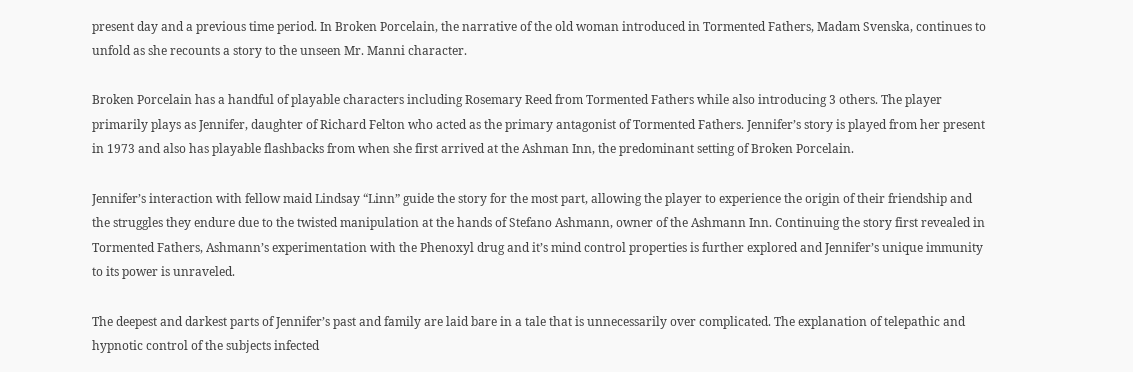present day and a previous time period. In Broken Porcelain, the narrative of the old woman introduced in Tormented Fathers, Madam Svenska, continues to unfold as she recounts a story to the unseen Mr. Manni character.

Broken Porcelain has a handful of playable characters including Rosemary Reed from Tormented Fathers while also introducing 3 others. The player primarily plays as Jennifer, daughter of Richard Felton who acted as the primary antagonist of Tormented Fathers. Jennifer’s story is played from her present in 1973 and also has playable flashbacks from when she first arrived at the Ashman Inn, the predominant setting of Broken Porcelain.

Jennifer’s interaction with fellow maid Lindsay “Linn” guide the story for the most part, allowing the player to experience the origin of their friendship and the struggles they endure due to the twisted manipulation at the hands of Stefano Ashmann, owner of the Ashmann Inn. Continuing the story first revealed in Tormented Fathers, Ashmann’s experimentation with the Phenoxyl drug and it’s mind control properties is further explored and Jennifer’s unique immunity to its power is unraveled.

The deepest and darkest parts of Jennifer’s past and family are laid bare in a tale that is unnecessarily over complicated. The explanation of telepathic and hypnotic control of the subjects infected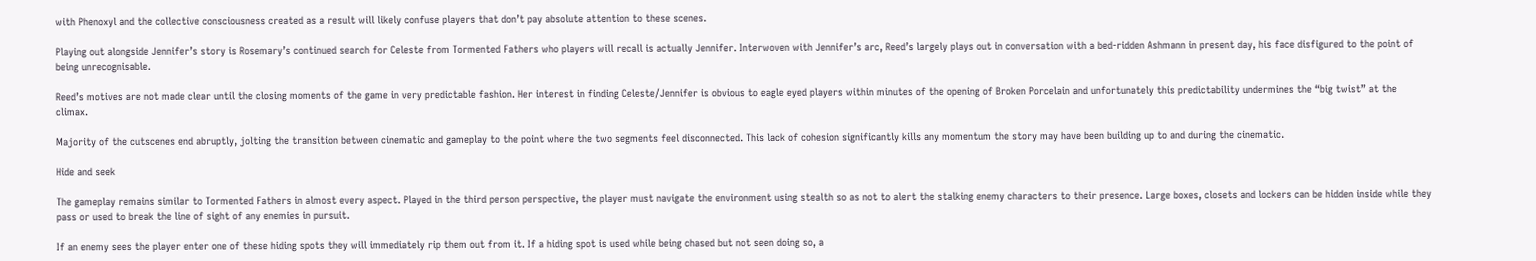with Phenoxyl and the collective consciousness created as a result will likely confuse players that don’t pay absolute attention to these scenes.

Playing out alongside Jennifer’s story is Rosemary’s continued search for Celeste from Tormented Fathers who players will recall is actually Jennifer. Interwoven with Jennifer’s arc, Reed’s largely plays out in conversation with a bed-ridden Ashmann in present day, his face disfigured to the point of being unrecognisable.

Reed’s motives are not made clear until the closing moments of the game in very predictable fashion. Her interest in finding Celeste/Jennifer is obvious to eagle eyed players within minutes of the opening of Broken Porcelain and unfortunately this predictability undermines the “big twist” at the climax.

Majority of the cutscenes end abruptly, jolting the transition between cinematic and gameplay to the point where the two segments feel disconnected. This lack of cohesion significantly kills any momentum the story may have been building up to and during the cinematic.

Hide and seek

The gameplay remains similar to Tormented Fathers in almost every aspect. Played in the third person perspective, the player must navigate the environment using stealth so as not to alert the stalking enemy characters to their presence. Large boxes, closets and lockers can be hidden inside while they pass or used to break the line of sight of any enemies in pursuit.

If an enemy sees the player enter one of these hiding spots they will immediately rip them out from it. If a hiding spot is used while being chased but not seen doing so, a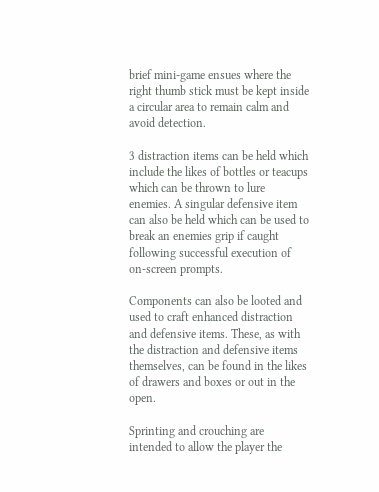brief mini-game ensues where the right thumb stick must be kept inside a circular area to remain calm and avoid detection.

3 distraction items can be held which include the likes of bottles or teacups which can be thrown to lure enemies. A singular defensive item can also be held which can be used to break an enemies grip if caught following successful execution of on-screen prompts.

Components can also be looted and used to craft enhanced distraction and defensive items. These, as with the distraction and defensive items themselves, can be found in the likes of drawers and boxes or out in the open.

Sprinting and crouching are intended to allow the player the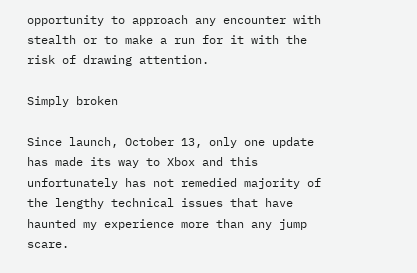opportunity to approach any encounter with stealth or to make a run for it with the risk of drawing attention.

Simply broken

Since launch, October 13, only one update has made its way to Xbox and this unfortunately has not remedied majority of the lengthy technical issues that have haunted my experience more than any jump scare.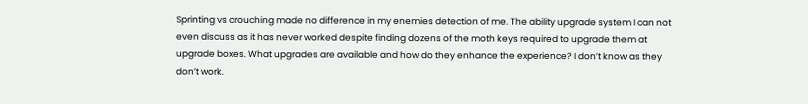Sprinting vs crouching made no difference in my enemies detection of me. The ability upgrade system I can not even discuss as it has never worked despite finding dozens of the moth keys required to upgrade them at upgrade boxes. What upgrades are available and how do they enhance the experience? I don’t know as they don’t work.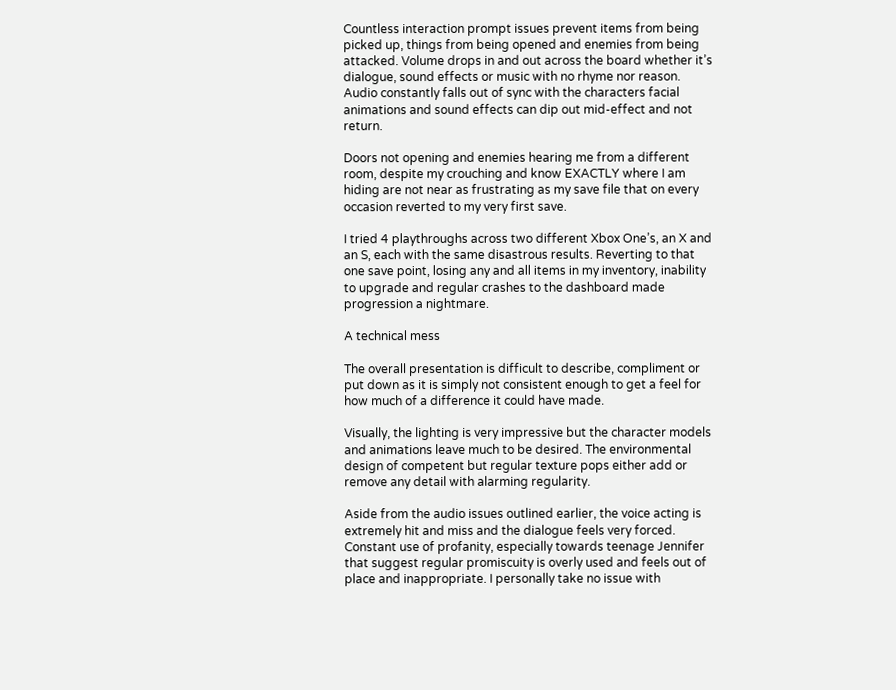Countless interaction prompt issues prevent items from being picked up, things from being opened and enemies from being attacked. Volume drops in and out across the board whether it’s dialogue, sound effects or music with no rhyme nor reason. Audio constantly falls out of sync with the characters facial animations and sound effects can dip out mid-effect and not return.

Doors not opening and enemies hearing me from a different room, despite my crouching and know EXACTLY where I am hiding are not near as frustrating as my save file that on every occasion reverted to my very first save.

I tried 4 playthroughs across two different Xbox One’s, an X and an S, each with the same disastrous results. Reverting to that one save point, losing any and all items in my inventory, inability to upgrade and regular crashes to the dashboard made progression a nightmare.

A technical mess

The overall presentation is difficult to describe, compliment or put down as it is simply not consistent enough to get a feel for how much of a difference it could have made.

Visually, the lighting is very impressive but the character models and animations leave much to be desired. The environmental design of competent but regular texture pops either add or remove any detail with alarming regularity.

Aside from the audio issues outlined earlier, the voice acting is extremely hit and miss and the dialogue feels very forced. Constant use of profanity, especially towards teenage Jennifer that suggest regular promiscuity is overly used and feels out of place and inappropriate. I personally take no issue with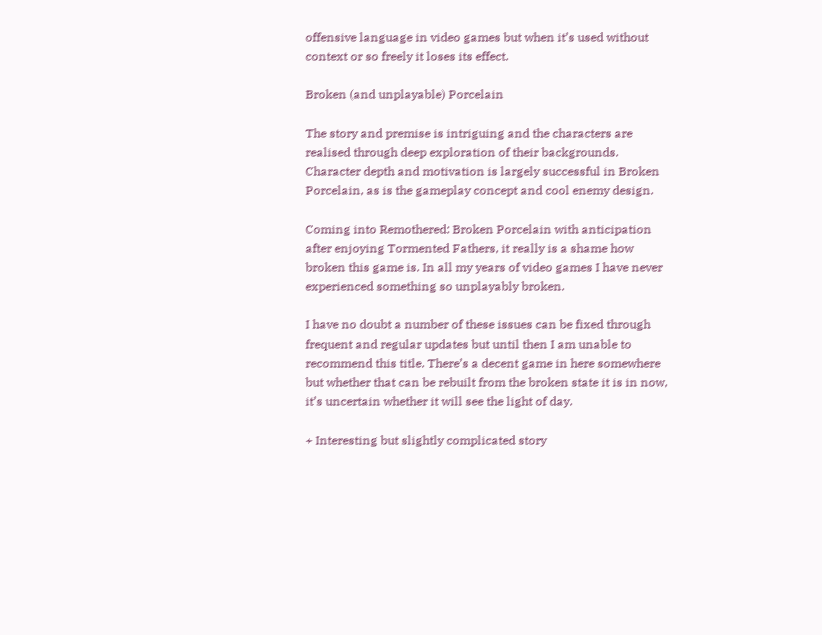offensive language in video games but when it’s used without context or so freely it loses its effect.

Broken (and unplayable) Porcelain

The story and premise is intriguing and the characters are realised through deep exploration of their backgrounds. Character depth and motivation is largely successful in Broken Porcelain, as is the gameplay concept and cool enemy design.

Coming into Remothered: Broken Porcelain with anticipation after enjoying Tormented Fathers, it really is a shame how broken this game is. In all my years of video games I have never experienced something so unplayably broken.

I have no doubt a number of these issues can be fixed through frequent and regular updates but until then I am unable to recommend this title. There’s a decent game in here somewhere but whether that can be rebuilt from the broken state it is in now, it’s uncertain whether it will see the light of day.

+ Interesting but slightly complicated story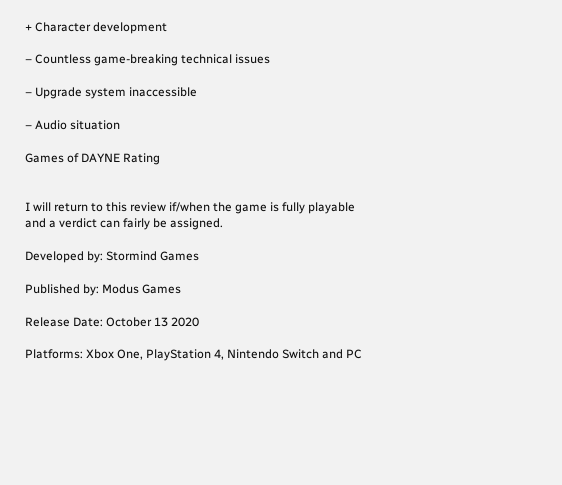+ Character development

– Countless game-breaking technical issues

– Upgrade system inaccessible

– Audio situation

Games of DAYNE Rating


I will return to this review if/when the game is fully playable and a verdict can fairly be assigned.

Developed by: Stormind Games

Published by: Modus Games

Release Date: October 13 2020

Platforms: Xbox One, PlayStation 4, Nintendo Switch and PC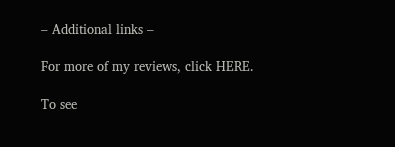– Additional links –

For more of my reviews, click HERE.

To see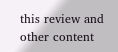this review and other content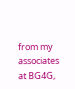from my associates at BG4G,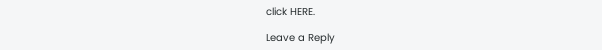click HERE.

Leave a Reply